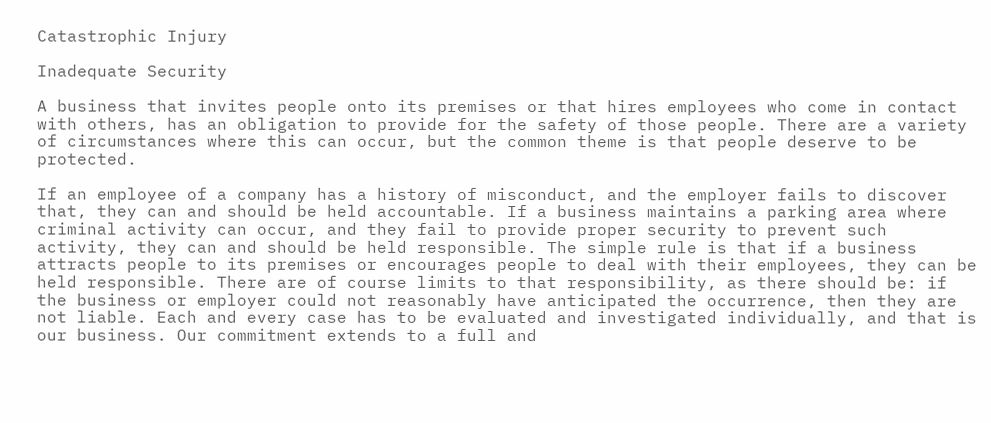Catastrophic Injury

Inadequate Security

A business that invites people onto its premises or that hires employees who come in contact with others, has an obligation to provide for the safety of those people. There are a variety of circumstances where this can occur, but the common theme is that people deserve to be protected.

If an employee of a company has a history of misconduct, and the employer fails to discover that, they can and should be held accountable. If a business maintains a parking area where criminal activity can occur, and they fail to provide proper security to prevent such activity, they can and should be held responsible. The simple rule is that if a business attracts people to its premises or encourages people to deal with their employees, they can be held responsible. There are of course limits to that responsibility, as there should be: if the business or employer could not reasonably have anticipated the occurrence, then they are not liable. Each and every case has to be evaluated and investigated individually, and that is our business. Our commitment extends to a full and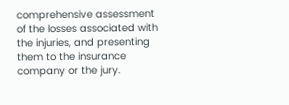comprehensive assessment of the losses associated with the injuries, and presenting them to the insurance company or the jury.